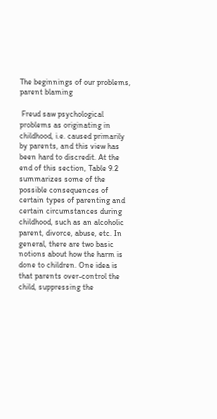The beginnings of our problems, parent blaming

 Freud saw psychological problems as originating in childhood, i.e. caused primarily by parents, and this view has been hard to discredit. At the end of this section, Table 9.2 summarizes some of the possible consequences of certain types of parenting and certain circumstances during childhood, such as an alcoholic parent, divorce, abuse, etc. In general, there are two basic notions about how the harm is done to children. One idea is that parents over-control the child, suppressing the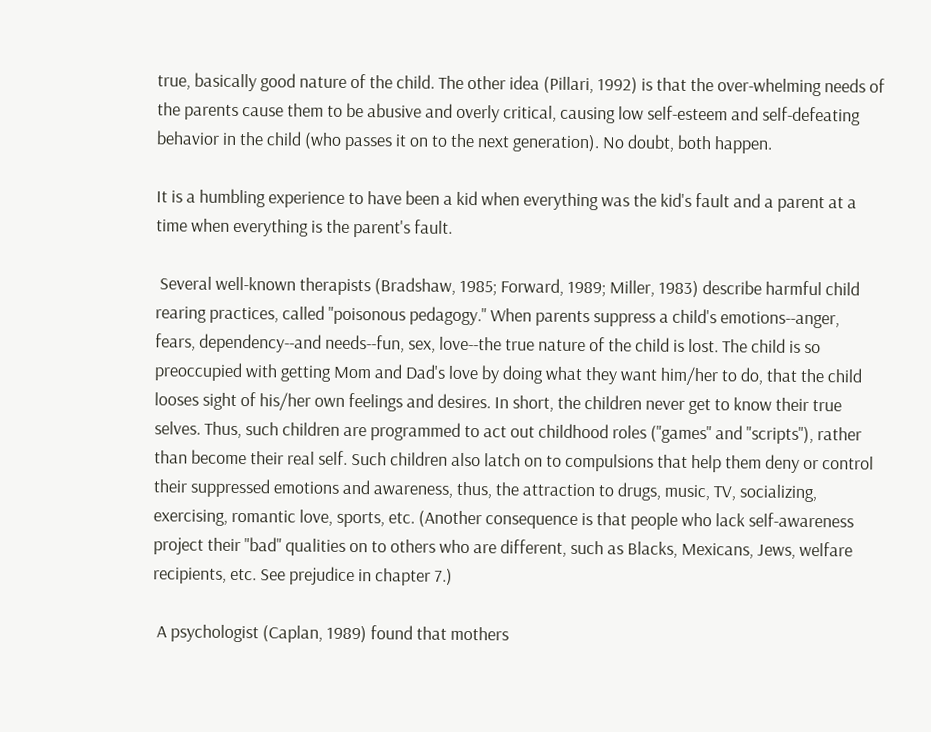true, basically good nature of the child. The other idea (Pillari, 1992) is that the over-whelming needs of the parents cause them to be abusive and overly critical, causing low self-esteem and self-defeating behavior in the child (who passes it on to the next generation). No doubt, both happen.

It is a humbling experience to have been a kid when everything was the kid's fault and a parent at a time when everything is the parent's fault.

 Several well-known therapists (Bradshaw, 1985; Forward, 1989; Miller, 1983) describe harmful child rearing practices, called "poisonous pedagogy." When parents suppress a child's emotions--anger, fears, dependency--and needs--fun, sex, love--the true nature of the child is lost. The child is so preoccupied with getting Mom and Dad's love by doing what they want him/her to do, that the child looses sight of his/her own feelings and desires. In short, the children never get to know their true selves. Thus, such children are programmed to act out childhood roles ("games" and "scripts"), rather than become their real self. Such children also latch on to compulsions that help them deny or control their suppressed emotions and awareness, thus, the attraction to drugs, music, TV, socializing, exercising, romantic love, sports, etc. (Another consequence is that people who lack self-awareness project their "bad" qualities on to others who are different, such as Blacks, Mexicans, Jews, welfare recipients, etc. See prejudice in chapter 7.)

 A psychologist (Caplan, 1989) found that mothers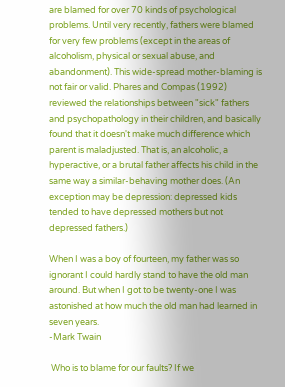are blamed for over 70 kinds of psychological problems. Until very recently, fathers were blamed for very few problems (except in the areas of alcoholism, physical or sexual abuse, and abandonment). This wide-spread mother-blaming is not fair or valid. Phares and Compas (1992) reviewed the relationships between "sick" fathers and psychopathology in their children, and basically found that it doesn't make much difference which parent is maladjusted. That is, an alcoholic, a hyperactive, or a brutal father affects his child in the same way a similar-behaving mother does. (An exception may be depression: depressed kids tended to have depressed mothers but not depressed fathers.)

When I was a boy of fourteen, my father was so ignorant I could hardly stand to have the old man around. But when I got to be twenty-one I was astonished at how much the old man had learned in seven years.
-Mark Twain

 Who is to blame for our faults? If we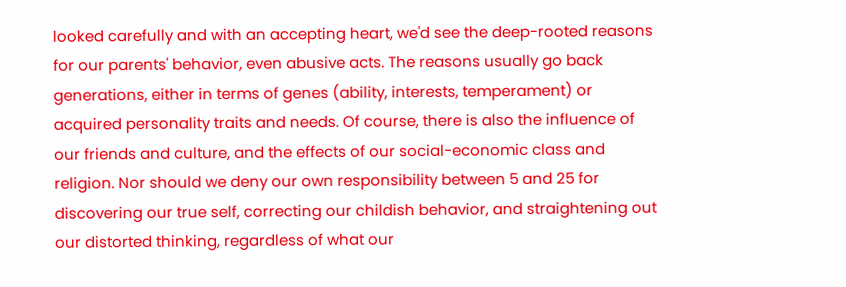looked carefully and with an accepting heart, we'd see the deep-rooted reasons for our parents' behavior, even abusive acts. The reasons usually go back generations, either in terms of genes (ability, interests, temperament) or acquired personality traits and needs. Of course, there is also the influence of our friends and culture, and the effects of our social-economic class and religion. Nor should we deny our own responsibility between 5 and 25 for discovering our true self, correcting our childish behavior, and straightening out our distorted thinking, regardless of what our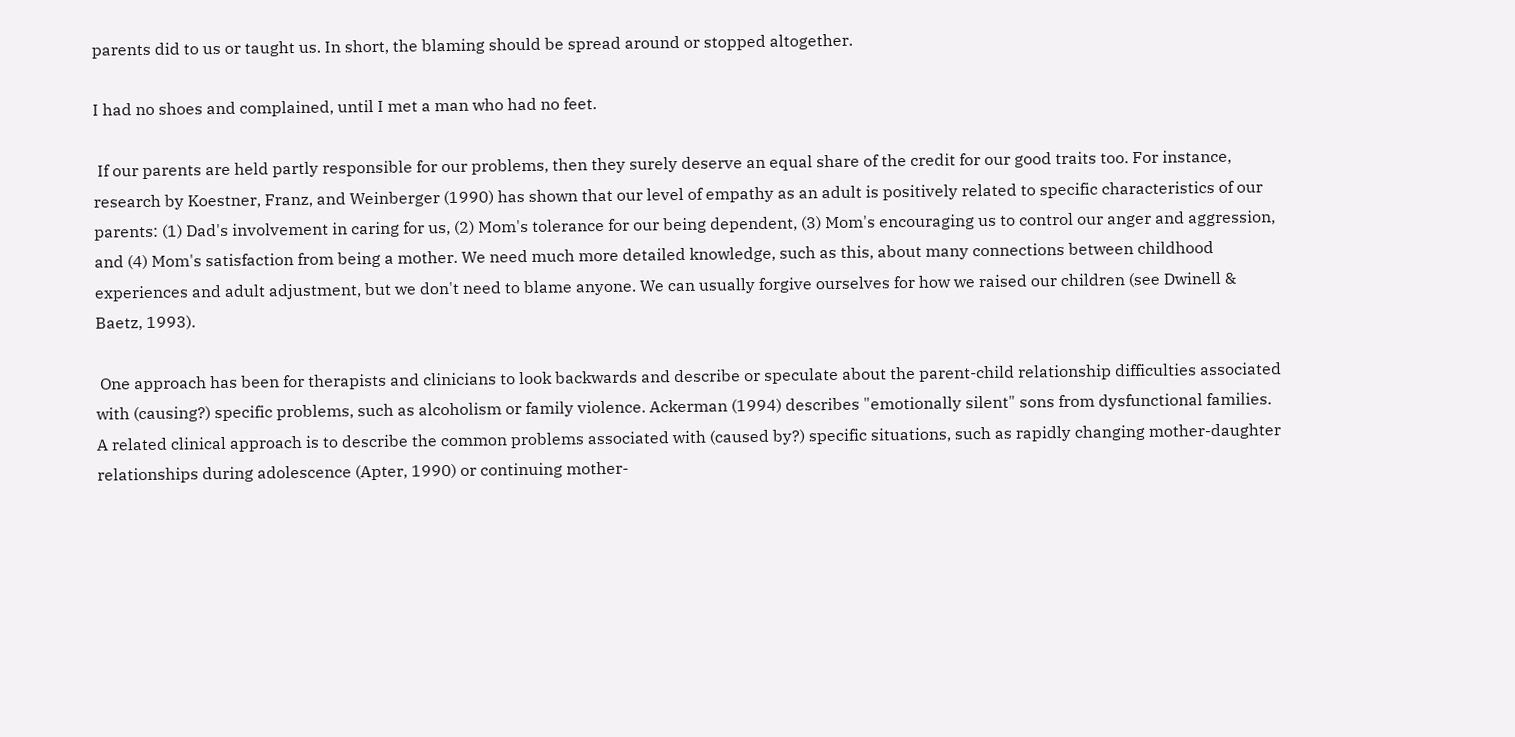parents did to us or taught us. In short, the blaming should be spread around or stopped altogether.

I had no shoes and complained, until I met a man who had no feet.

 If our parents are held partly responsible for our problems, then they surely deserve an equal share of the credit for our good traits too. For instance, research by Koestner, Franz, and Weinberger (1990) has shown that our level of empathy as an adult is positively related to specific characteristics of our parents: (1) Dad's involvement in caring for us, (2) Mom's tolerance for our being dependent, (3) Mom's encouraging us to control our anger and aggression, and (4) Mom's satisfaction from being a mother. We need much more detailed knowledge, such as this, about many connections between childhood experiences and adult adjustment, but we don't need to blame anyone. We can usually forgive ourselves for how we raised our children (see Dwinell & Baetz, 1993).

 One approach has been for therapists and clinicians to look backwards and describe or speculate about the parent-child relationship difficulties associated with (causing?) specific problems, such as alcoholism or family violence. Ackerman (1994) describes "emotionally silent" sons from dysfunctional families. A related clinical approach is to describe the common problems associated with (caused by?) specific situations, such as rapidly changing mother-daughter relationships during adolescence (Apter, 1990) or continuing mother-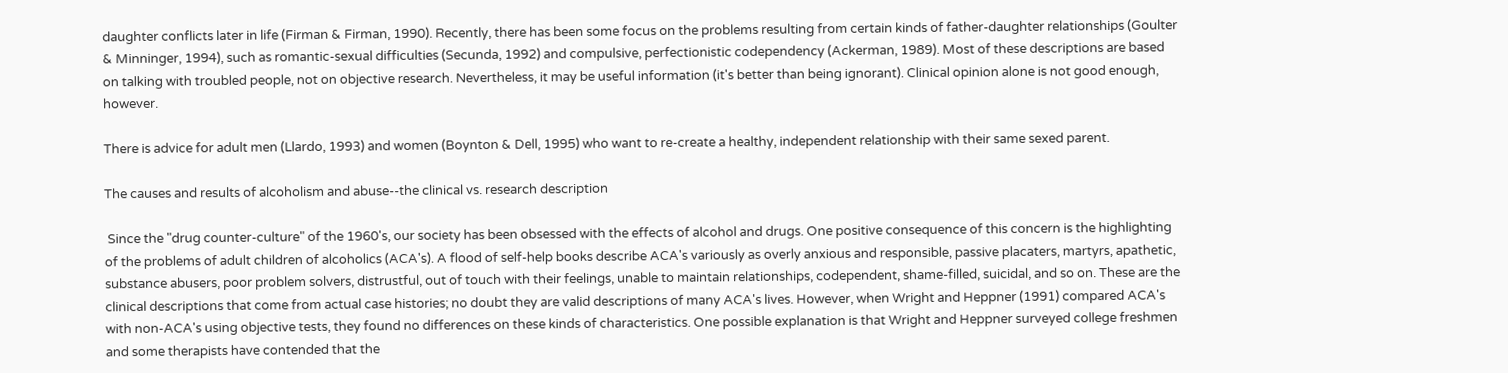daughter conflicts later in life (Firman & Firman, 1990). Recently, there has been some focus on the problems resulting from certain kinds of father-daughter relationships (Goulter & Minninger, 1994), such as romantic-sexual difficulties (Secunda, 1992) and compulsive, perfectionistic codependency (Ackerman, 1989). Most of these descriptions are based on talking with troubled people, not on objective research. Nevertheless, it may be useful information (it's better than being ignorant). Clinical opinion alone is not good enough, however.

There is advice for adult men (Llardo, 1993) and women (Boynton & Dell, 1995) who want to re-create a healthy, independent relationship with their same sexed parent.

The causes and results of alcoholism and abuse--the clinical vs. research description

 Since the "drug counter-culture" of the 1960's, our society has been obsessed with the effects of alcohol and drugs. One positive consequence of this concern is the highlighting of the problems of adult children of alcoholics (ACA's). A flood of self-help books describe ACA's variously as overly anxious and responsible, passive placaters, martyrs, apathetic, substance abusers, poor problem solvers, distrustful, out of touch with their feelings, unable to maintain relationships, codependent, shame-filled, suicidal, and so on. These are the clinical descriptions that come from actual case histories; no doubt they are valid descriptions of many ACA's lives. However, when Wright and Heppner (1991) compared ACA's with non-ACA's using objective tests, they found no differences on these kinds of characteristics. One possible explanation is that Wright and Heppner surveyed college freshmen and some therapists have contended that the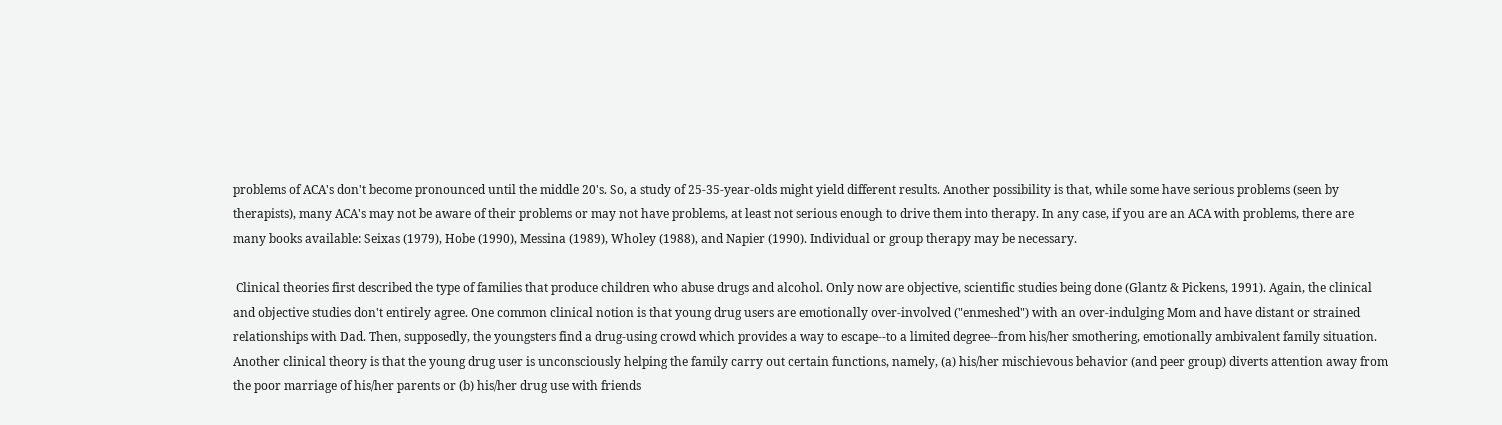problems of ACA's don't become pronounced until the middle 20's. So, a study of 25-35-year-olds might yield different results. Another possibility is that, while some have serious problems (seen by therapists), many ACA's may not be aware of their problems or may not have problems, at least not serious enough to drive them into therapy. In any case, if you are an ACA with problems, there are many books available: Seixas (1979), Hobe (1990), Messina (1989), Wholey (1988), and Napier (1990). Individual or group therapy may be necessary.

 Clinical theories first described the type of families that produce children who abuse drugs and alcohol. Only now are objective, scientific studies being done (Glantz & Pickens, 1991). Again, the clinical and objective studies don't entirely agree. One common clinical notion is that young drug users are emotionally over-involved ("enmeshed") with an over-indulging Mom and have distant or strained relationships with Dad. Then, supposedly, the youngsters find a drug-using crowd which provides a way to escape--to a limited degree--from his/her smothering, emotionally ambivalent family situation. Another clinical theory is that the young drug user is unconsciously helping the family carry out certain functions, namely, (a) his/her mischievous behavior (and peer group) diverts attention away from the poor marriage of his/her parents or (b) his/her drug use with friends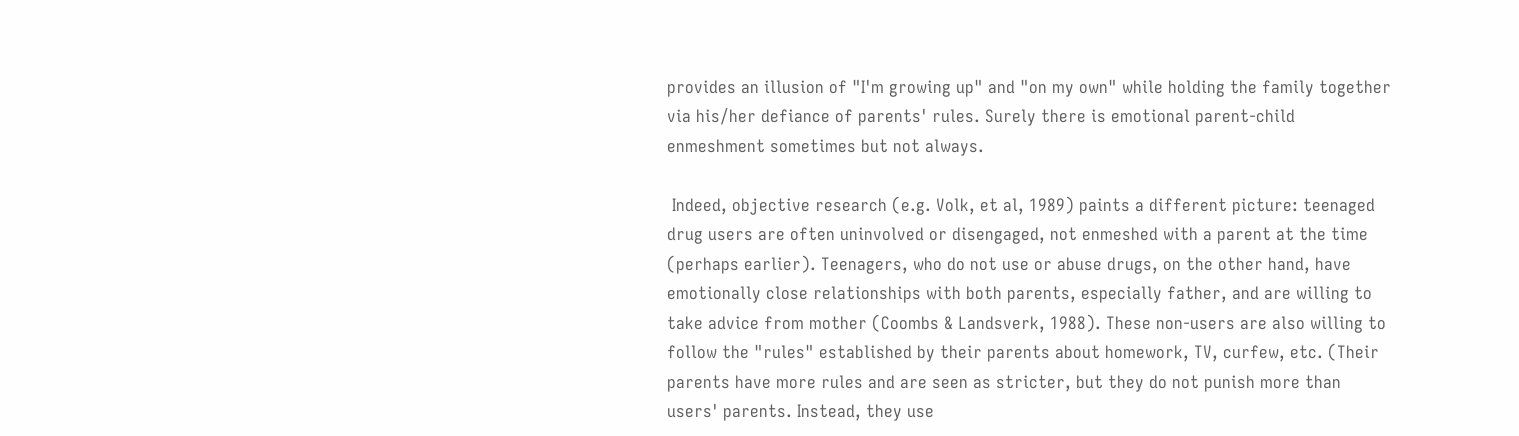provides an illusion of "I'm growing up" and "on my own" while holding the family together via his/her defiance of parents' rules. Surely there is emotional parent-child enmeshment sometimes but not always.

 Indeed, objective research (e.g. Volk, et al, 1989) paints a different picture: teenaged drug users are often uninvolved or disengaged, not enmeshed with a parent at the time (perhaps earlier). Teenagers, who do not use or abuse drugs, on the other hand, have emotionally close relationships with both parents, especially father, and are willing to take advice from mother (Coombs & Landsverk, 1988). These non-users are also willing to follow the "rules" established by their parents about homework, TV, curfew, etc. (Their parents have more rules and are seen as stricter, but they do not punish more than users' parents. Instead, they use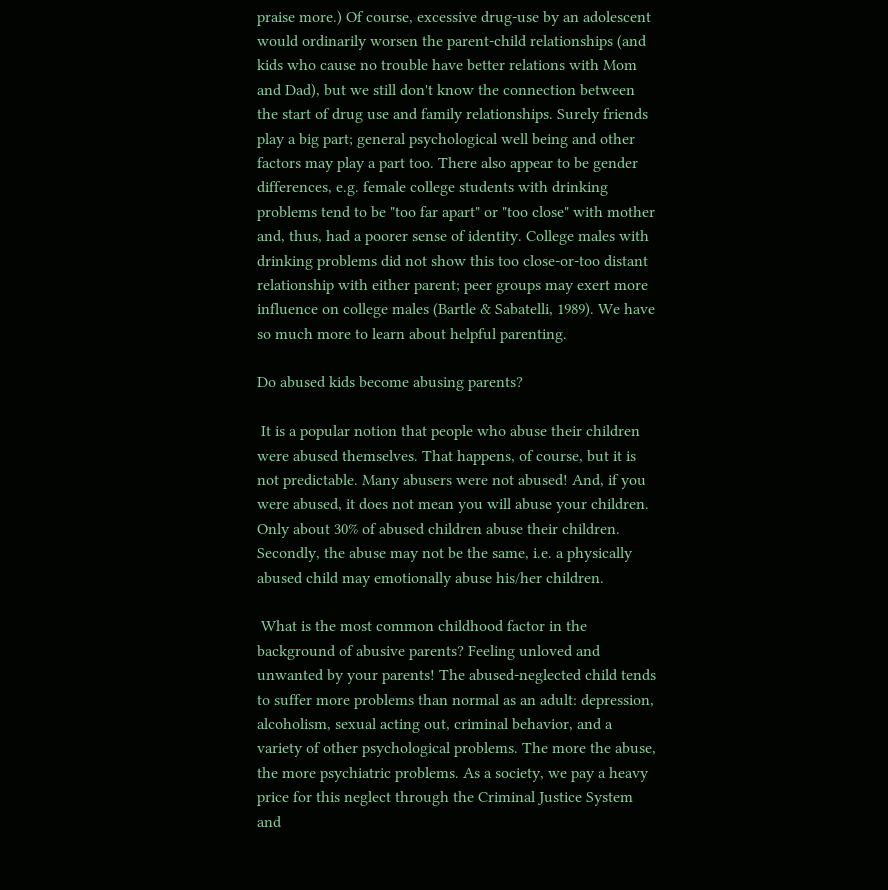praise more.) Of course, excessive drug-use by an adolescent would ordinarily worsen the parent-child relationships (and kids who cause no trouble have better relations with Mom and Dad), but we still don't know the connection between the start of drug use and family relationships. Surely friends play a big part; general psychological well being and other factors may play a part too. There also appear to be gender differences, e.g. female college students with drinking problems tend to be "too far apart" or "too close" with mother and, thus, had a poorer sense of identity. College males with drinking problems did not show this too close-or-too distant relationship with either parent; peer groups may exert more influence on college males (Bartle & Sabatelli, 1989). We have so much more to learn about helpful parenting.

Do abused kids become abusing parents?

 It is a popular notion that people who abuse their children were abused themselves. That happens, of course, but it is not predictable. Many abusers were not abused! And, if you were abused, it does not mean you will abuse your children. Only about 30% of abused children abuse their children. Secondly, the abuse may not be the same, i.e. a physically abused child may emotionally abuse his/her children.

 What is the most common childhood factor in the background of abusive parents? Feeling unloved and unwanted by your parents! The abused-neglected child tends to suffer more problems than normal as an adult: depression, alcoholism, sexual acting out, criminal behavior, and a variety of other psychological problems. The more the abuse, the more psychiatric problems. As a society, we pay a heavy price for this neglect through the Criminal Justice System and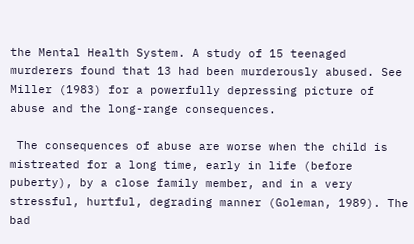the Mental Health System. A study of 15 teenaged murderers found that 13 had been murderously abused. See Miller (1983) for a powerfully depressing picture of abuse and the long-range consequences.

 The consequences of abuse are worse when the child is mistreated for a long time, early in life (before puberty), by a close family member, and in a very stressful, hurtful, degrading manner (Goleman, 1989). The bad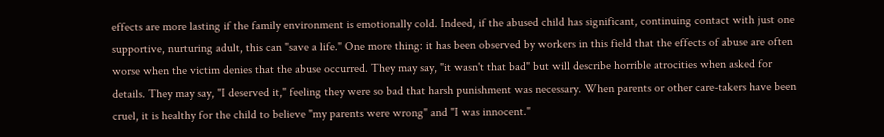effects are more lasting if the family environment is emotionally cold. Indeed, if the abused child has significant, continuing contact with just one supportive, nurturing adult, this can "save a life." One more thing: it has been observed by workers in this field that the effects of abuse are often worse when the victim denies that the abuse occurred. They may say, "it wasn't that bad" but will describe horrible atrocities when asked for details. They may say, "I deserved it," feeling they were so bad that harsh punishment was necessary. When parents or other care-takers have been cruel, it is healthy for the child to believe "my parents were wrong" and "I was innocent."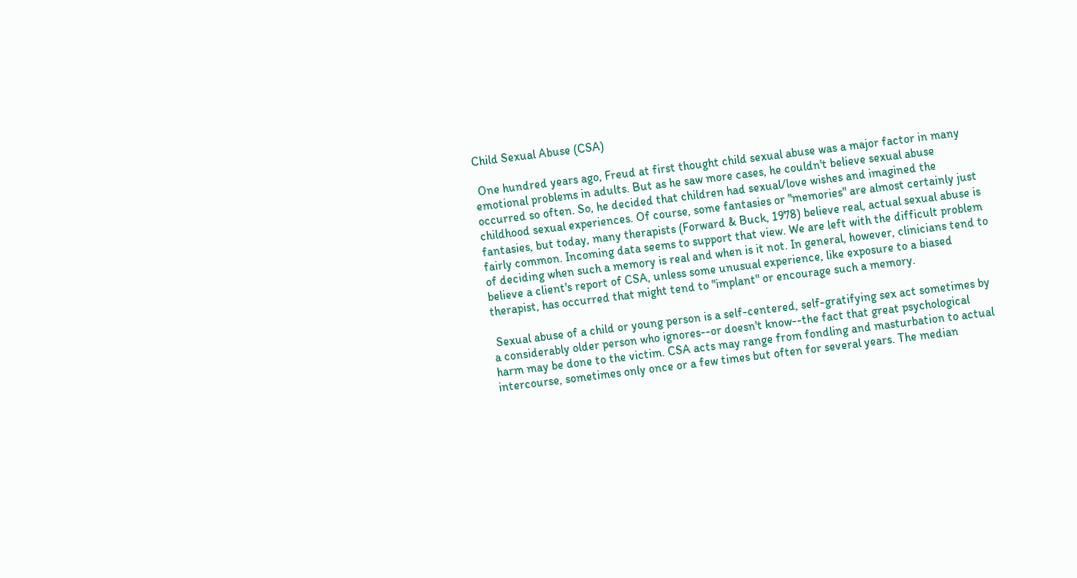Child Sexual Abuse (CSA)

 One hundred years ago, Freud at first thought child sexual abuse was a major factor in many emotional problems in adults. But as he saw more cases, he couldn't believe sexual abuse occurred so often. So, he decided that children had sexual/love wishes and imagined the childhood sexual experiences. Of course, some fantasies or "memories" are almost certainly just fantasies, but today, many therapists (Forward & Buck, 1978) believe real, actual sexual abuse is fairly common. Incoming data seems to support that view. We are left with the difficult problem of deciding when such a memory is real and when is it not. In general, however, clinicians tend to believe a client's report of CSA, unless some unusual experience, like exposure to a biased therapist, has occurred that might tend to "implant" or encourage such a memory.

 Sexual abuse of a child or young person is a self-centered, self-gratifying sex act sometimes by a considerably older person who ignores--or doesn't know--the fact that great psychological harm may be done to the victim. CSA acts may range from fondling and masturbation to actual intercourse, sometimes only once or a few times but often for several years. The median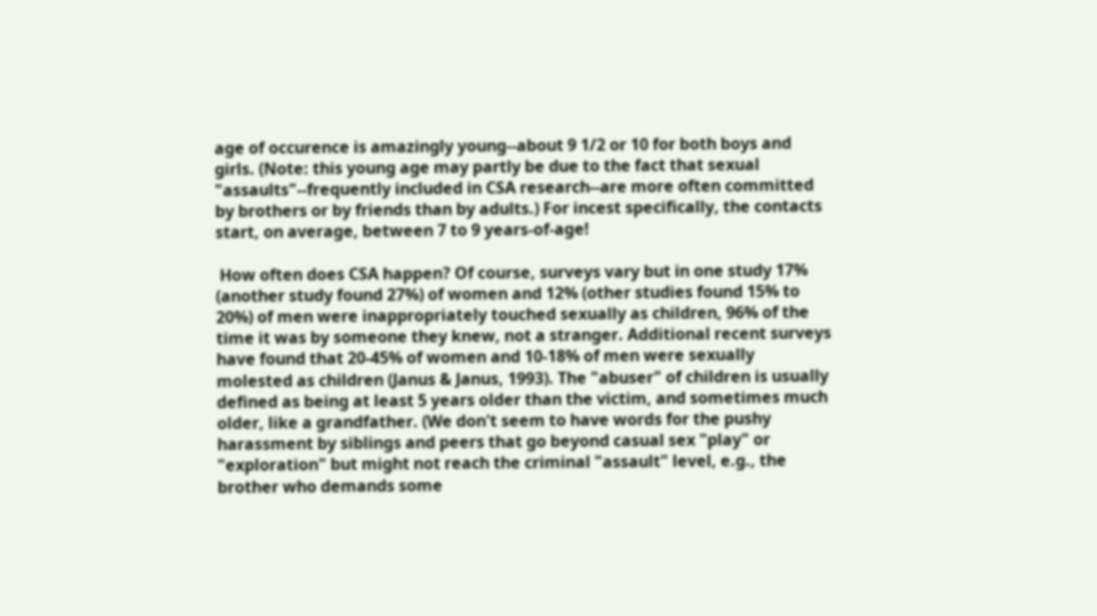age of occurence is amazingly young--about 9 1/2 or 10 for both boys and girls. (Note: this young age may partly be due to the fact that sexual "assaults"--frequently included in CSA research--are more often committed by brothers or by friends than by adults.) For incest specifically, the contacts start, on average, between 7 to 9 years-of-age!

 How often does CSA happen? Of course, surveys vary but in one study 17% (another study found 27%) of women and 12% (other studies found 15% to 20%) of men were inappropriately touched sexually as children, 96% of the time it was by someone they knew, not a stranger. Additional recent surveys have found that 20-45% of women and 10-18% of men were sexually molested as children (Janus & Janus, 1993). The "abuser" of children is usually defined as being at least 5 years older than the victim, and sometimes much older, like a grandfather. (We don't seem to have words for the pushy harassment by siblings and peers that go beyond casual sex "play" or "exploration" but might not reach the criminal "assault" level, e.g., the brother who demands some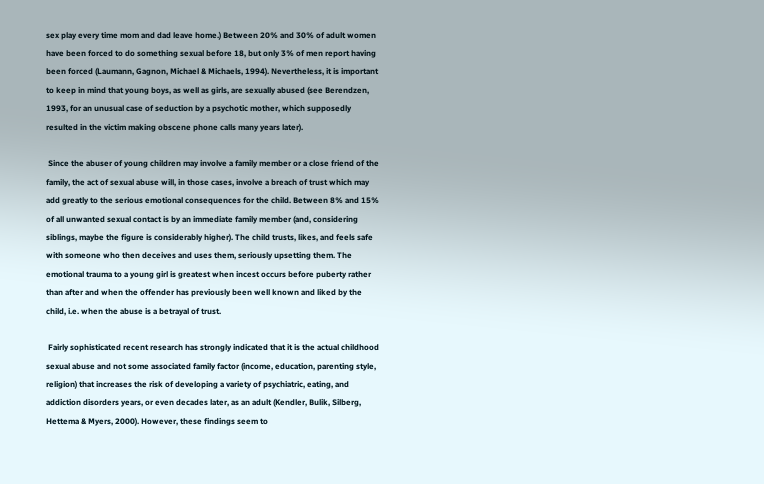sex play every time mom and dad leave home.) Between 20% and 30% of adult women have been forced to do something sexual before 18, but only 3% of men report having been forced (Laumann, Gagnon, Michael & Michaels, 1994). Nevertheless, it is important to keep in mind that young boys, as well as girls, are sexually abused (see Berendzen, 1993, for an unusual case of seduction by a psychotic mother, which supposedly resulted in the victim making obscene phone calls many years later).

 Since the abuser of young children may involve a family member or a close friend of the family, the act of sexual abuse will, in those cases, involve a breach of trust which may add greatly to the serious emotional consequences for the child. Between 8% and 15% of all unwanted sexual contact is by an immediate family member (and, considering siblings, maybe the figure is considerably higher). The child trusts, likes, and feels safe with someone who then deceives and uses them, seriously upsetting them. The emotional trauma to a young girl is greatest when incest occurs before puberty rather than after and when the offender has previously been well known and liked by the child, i.e. when the abuse is a betrayal of trust.

 Fairly sophisticated recent research has strongly indicated that it is the actual childhood sexual abuse and not some associated family factor (income, education, parenting style, religion) that increases the risk of developing a variety of psychiatric, eating, and addiction disorders years, or even decades later, as an adult (Kendler, Bulik, Silberg, Hettema & Myers, 2000). However, these findings seem to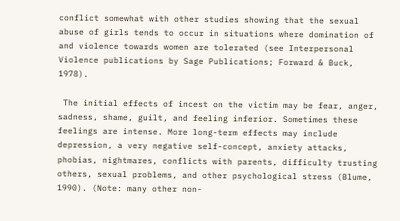conflict somewhat with other studies showing that the sexual abuse of girls tends to occur in situations where domination of and violence towards women are tolerated (see Interpersonal Violence publications by Sage Publications; Forward & Buck, 1978).

 The initial effects of incest on the victim may be fear, anger, sadness, shame, guilt, and feeling inferior. Sometimes these feelings are intense. More long-term effects may include depression, a very negative self-concept, anxiety attacks, phobias, nightmares, conflicts with parents, difficulty trusting others, sexual problems, and other psychological stress (Blume, 1990). (Note: many other non-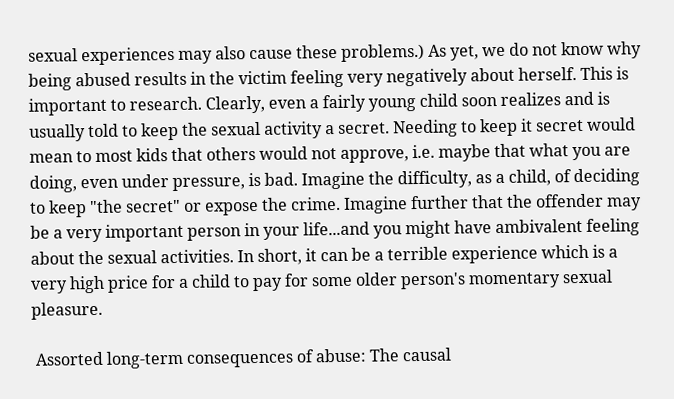sexual experiences may also cause these problems.) As yet, we do not know why being abused results in the victim feeling very negatively about herself. This is important to research. Clearly, even a fairly young child soon realizes and is usually told to keep the sexual activity a secret. Needing to keep it secret would mean to most kids that others would not approve, i.e. maybe that what you are doing, even under pressure, is bad. Imagine the difficulty, as a child, of deciding to keep "the secret" or expose the crime. Imagine further that the offender may be a very important person in your life...and you might have ambivalent feeling about the sexual activities. In short, it can be a terrible experience which is a very high price for a child to pay for some older person's momentary sexual pleasure.

 Assorted long-term consequences of abuse: The causal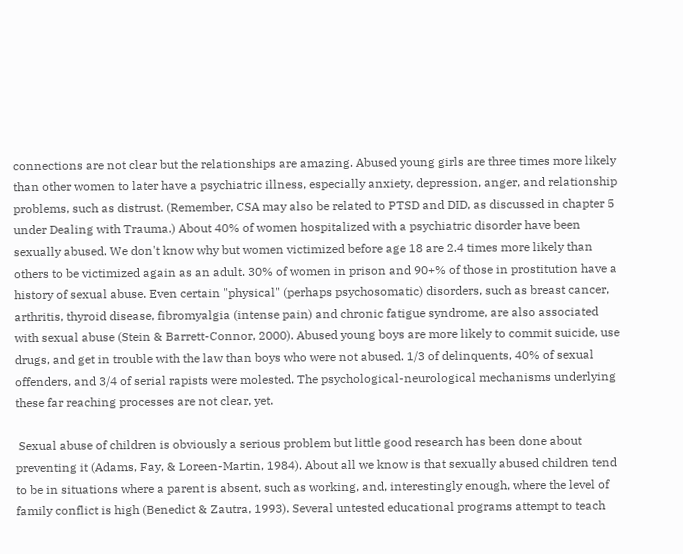connections are not clear but the relationships are amazing. Abused young girls are three times more likely than other women to later have a psychiatric illness, especially anxiety, depression, anger, and relationship problems, such as distrust. (Remember, CSA may also be related to PTSD and DID, as discussed in chapter 5 under Dealing with Trauma.) About 40% of women hospitalized with a psychiatric disorder have been sexually abused. We don't know why but women victimized before age 18 are 2.4 times more likely than others to be victimized again as an adult. 30% of women in prison and 90+% of those in prostitution have a history of sexual abuse. Even certain "physical" (perhaps psychosomatic) disorders, such as breast cancer, arthritis, thyroid disease, fibromyalgia (intense pain) and chronic fatigue syndrome, are also associated with sexual abuse (Stein & Barrett-Connor, 2000). Abused young boys are more likely to commit suicide, use drugs, and get in trouble with the law than boys who were not abused. 1/3 of delinquents, 40% of sexual offenders, and 3/4 of serial rapists were molested. The psychological-neurological mechanisms underlying these far reaching processes are not clear, yet.

 Sexual abuse of children is obviously a serious problem but little good research has been done about preventing it (Adams, Fay, & Loreen-Martin, 1984). About all we know is that sexually abused children tend to be in situations where a parent is absent, such as working, and, interestingly enough, where the level of family conflict is high (Benedict & Zautra, 1993). Several untested educational programs attempt to teach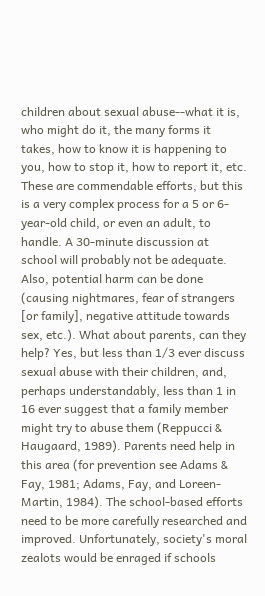children about sexual abuse--what it is, who might do it, the many forms it takes, how to know it is happening to you, how to stop it, how to report it, etc. These are commendable efforts, but this is a very complex process for a 5 or 6-year-old child, or even an adult, to handle. A 30-minute discussion at school will probably not be adequate. Also, potential harm can be done (causing nightmares, fear of strangers [or family], negative attitude towards sex, etc.). What about parents, can they help? Yes, but less than 1/3 ever discuss sexual abuse with their children, and, perhaps understandably, less than 1 in 16 ever suggest that a family member might try to abuse them (Reppucci & Haugaard, 1989). Parents need help in this area (for prevention see Adams & Fay, 1981; Adams, Fay, and Loreen-Martin, 1984). The school-based efforts need to be more carefully researched and improved. Unfortunately, society's moral zealots would be enraged if schools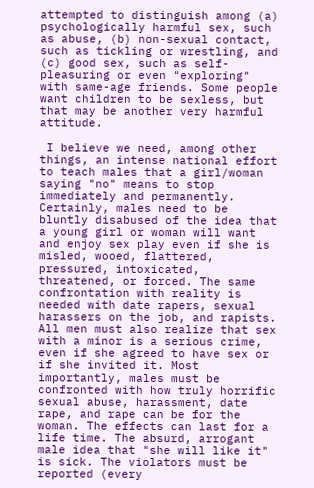attempted to distinguish among (a) psychologically harmful sex, such as abuse, (b) non-sexual contact, such as tickling or wrestling, and (c) good sex, such as self-pleasuring or even "exploring" with same-age friends. Some people want children to be sexless, but that may be another very harmful attitude.

 I believe we need, among other things, an intense national effort to teach males that a girl/woman saying "no" means to stop immediately and permanently. Certainly, males need to be bluntly disabused of the idea that a young girl or woman will want and enjoy sex play even if she is misled, wooed, flattered, pressured, intoxicated, threatened, or forced. The same confrontation with reality is needed with date rapers, sexual harassers on the job, and rapists. All men must also realize that sex with a minor is a serious crime, even if she agreed to have sex or if she invited it. Most importantly, males must be confronted with how truly horrific sexual abuse, harassment, date rape, and rape can be for the woman. The effects can last for a life time. The absurd, arrogant male idea that "she will like it" is sick. The violators must be reported (every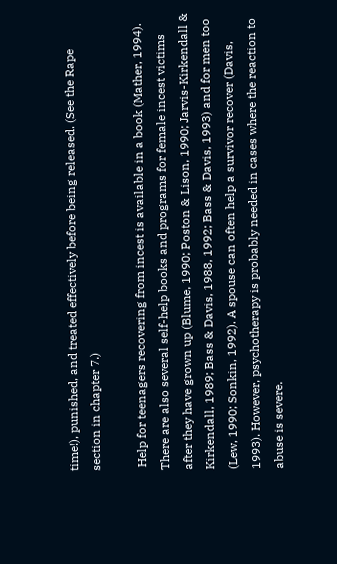time!), punished, and treated effectively before being released. (See the Rape section in chapter 7.)

 Help for teenagers recovering from incest is available in a book (Mather, 1994). There are also several self-help books and programs for female incest victims after they have grown up (Blume, 1990; Poston & Lison, 1990; Jarvis-Kirkendall & Kirkendall, 1989; Bass & Davis, 1988, 1992; Bass & Davis, 1993) and for men too (Lew, 1990; Sonkin, 1992). A spouse can often help a survivor recover (Davis, 1993). However, psychotherapy is probably needed in cases where the reaction to abuse is severe.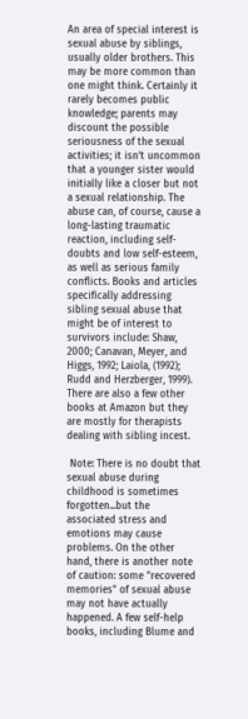An area of special interest is sexual abuse by siblings, usually older brothers. This may be more common than one might think. Certainly it rarely becomes public knowledge; parents may discount the possible seriousness of the sexual activities; it isn't uncommon that a younger sister would initially like a closer but not a sexual relationship. The abuse can, of course, cause a long-lasting traumatic reaction, including self-doubts and low self-esteem, as well as serious family conflicts. Books and articles specifically addressing sibling sexual abuse that might be of interest to survivors include: Shaw, 2000; Canavan, Meyer, and Higgs, 1992; Laiola, (1992); Rudd and Herzberger, 1999). There are also a few other books at Amazon but they are mostly for therapists dealing with sibling incest.

 Note: There is no doubt that sexual abuse during childhood is sometimes forgotten...but the associated stress and emotions may cause problems. On the other hand, there is another note of caution: some "recovered memories" of sexual abuse may not have actually happened. A few self-help books, including Blume and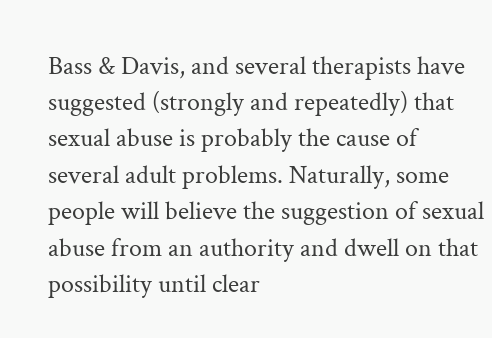Bass & Davis, and several therapists have suggested (strongly and repeatedly) that sexual abuse is probably the cause of several adult problems. Naturally, some people will believe the suggestion of sexual abuse from an authority and dwell on that possibility until clear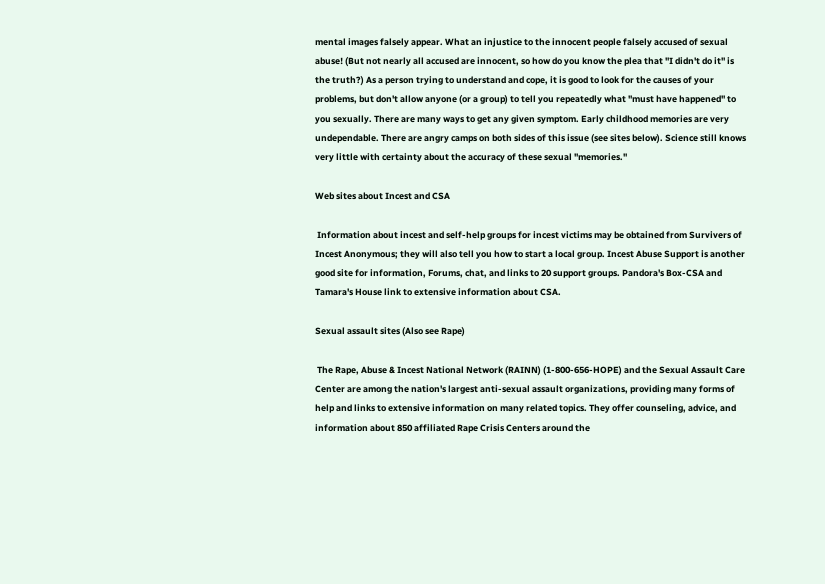mental images falsely appear. What an injustice to the innocent people falsely accused of sexual abuse! (But not nearly all accused are innocent, so how do you know the plea that "I didn't do it" is the truth?) As a person trying to understand and cope, it is good to look for the causes of your problems, but don't allow anyone (or a group) to tell you repeatedly what "must have happened" to you sexually. There are many ways to get any given symptom. Early childhood memories are very undependable. There are angry camps on both sides of this issue (see sites below). Science still knows very little with certainty about the accuracy of these sexual "memories."

Web sites about Incest and CSA

 Information about incest and self-help groups for incest victims may be obtained from Survivers of Incest Anonymous; they will also tell you how to start a local group. Incest Abuse Support is another good site for information, Forums, chat, and links to 20 support groups. Pandora's Box-CSA and Tamara's House link to extensive information about CSA.

Sexual assault sites (Also see Rape)

 The Rape, Abuse & Incest National Network (RAINN) (1-800-656-HOPE) and the Sexual Assault Care Center are among the nation's largest anti-sexual assault organizations, providing many forms of help and links to extensive information on many related topics. They offer counseling, advice, and information about 850 affiliated Rape Crisis Centers around the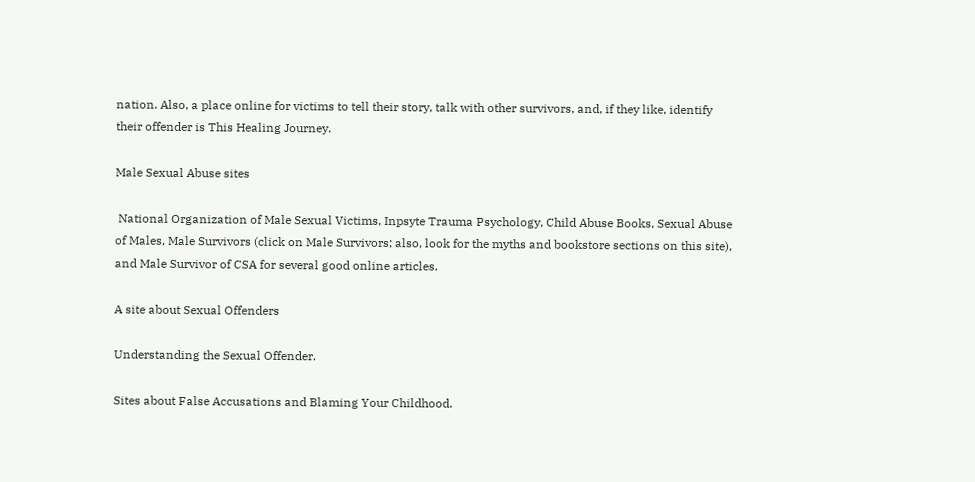nation. Also, a place online for victims to tell their story, talk with other survivors, and, if they like, identify their offender is This Healing Journey.

Male Sexual Abuse sites

 National Organization of Male Sexual Victims, Inpsyte Trauma Psychology, Child Abuse Books, Sexual Abuse of Males, Male Survivors (click on Male Survivors; also, look for the myths and bookstore sections on this site), and Male Survivor of CSA for several good online articles.

A site about Sexual Offenders

Understanding the Sexual Offender.

Sites about False Accusations and Blaming Your Childhood.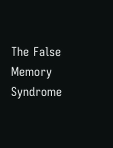The False Memory Syndrome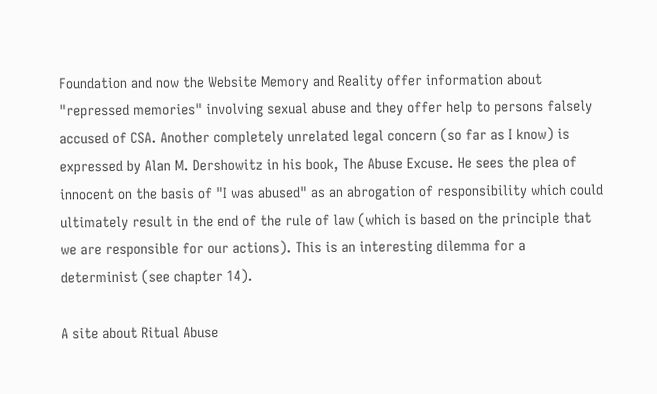Foundation and now the Website Memory and Reality offer information about "repressed memories" involving sexual abuse and they offer help to persons falsely accused of CSA. Another completely unrelated legal concern (so far as I know) is expressed by Alan M. Dershowitz in his book, The Abuse Excuse. He sees the plea of innocent on the basis of "I was abused" as an abrogation of responsibility which could ultimately result in the end of the rule of law (which is based on the principle that we are responsible for our actions). This is an interesting dilemma for a determinist (see chapter 14).

A site about Ritual Abuse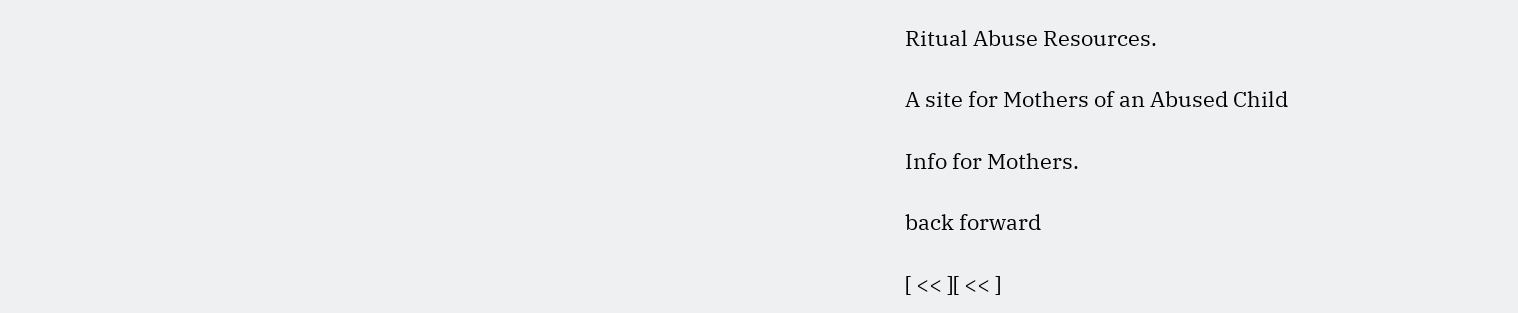Ritual Abuse Resources.

A site for Mothers of an Abused Child

Info for Mothers.

back forward

[ << ][ << ]